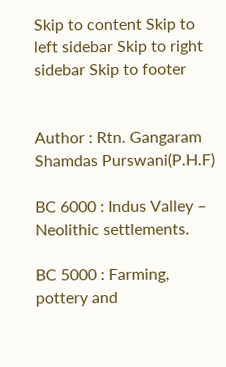Skip to content Skip to left sidebar Skip to right sidebar Skip to footer


Author : Rtn. Gangaram Shamdas Purswani(P.H.F)

BC 6000 : Indus Valley – Neolithic settlements.

BC 5000 : Farming, pottery and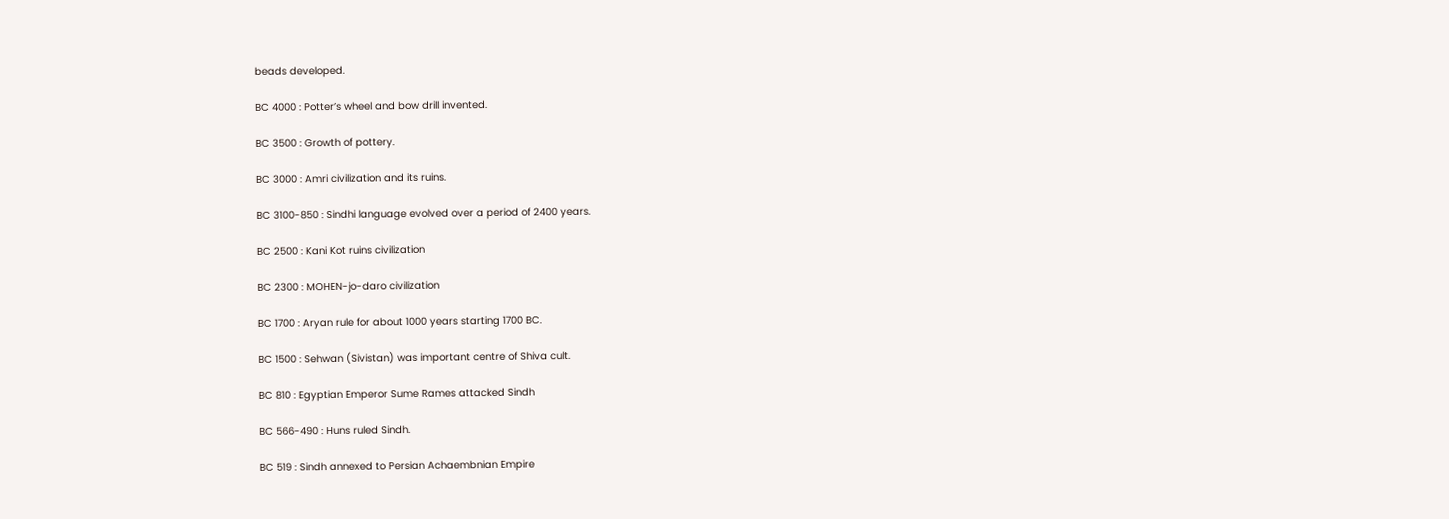beads developed.

BC 4000 : Potter’s wheel and bow drill invented.

BC 3500 : Growth of pottery.

BC 3000 : Amri civilization and its ruins.

BC 3100-850 : Sindhi language evolved over a period of 2400 years.

BC 2500 : Kani Kot ruins civilization

BC 2300 : MOHEN-jo-daro civilization

BC 1700 : Aryan rule for about 1000 years starting 1700 BC.

BC 1500 : Sehwan (Sivistan) was important centre of Shiva cult.

BC 810 : Egyptian Emperor Sume Rames attacked Sindh

BC 566-490 : Huns ruled Sindh.

BC 519 : Sindh annexed to Persian Achaembnian Empire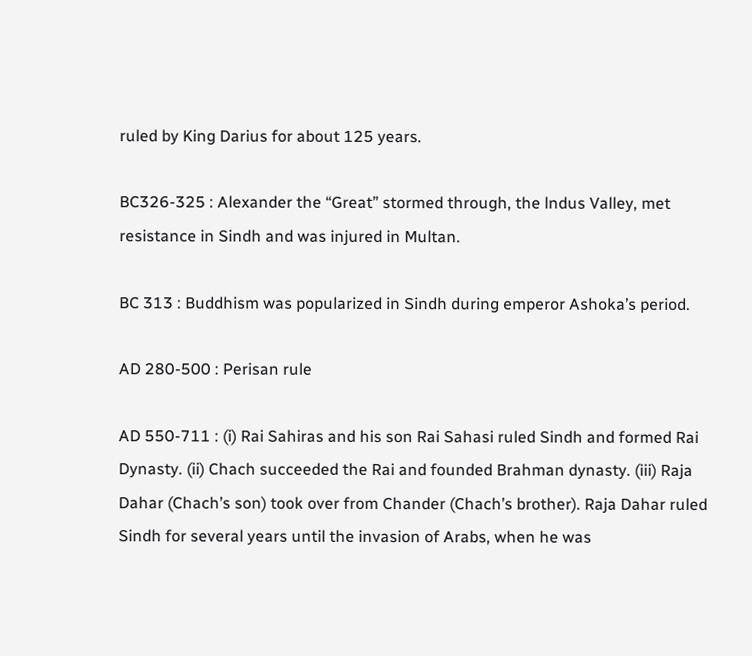ruled by King Darius for about 125 years.

BC326-325 : Alexander the “Great” stormed through, the lndus Valley, met resistance in Sindh and was injured in Multan.

BC 313 : Buddhism was popularized in Sindh during emperor Ashoka’s period.

AD 280-500 : Perisan rule

AD 550-711 : (i) Rai Sahiras and his son Rai Sahasi ruled Sindh and formed Rai Dynasty. (ii) Chach succeeded the Rai and founded Brahman dynasty. (iii) Raja Dahar (Chach’s son) took over from Chander (Chach’s brother). Raja Dahar ruled Sindh for several years until the invasion of Arabs, when he was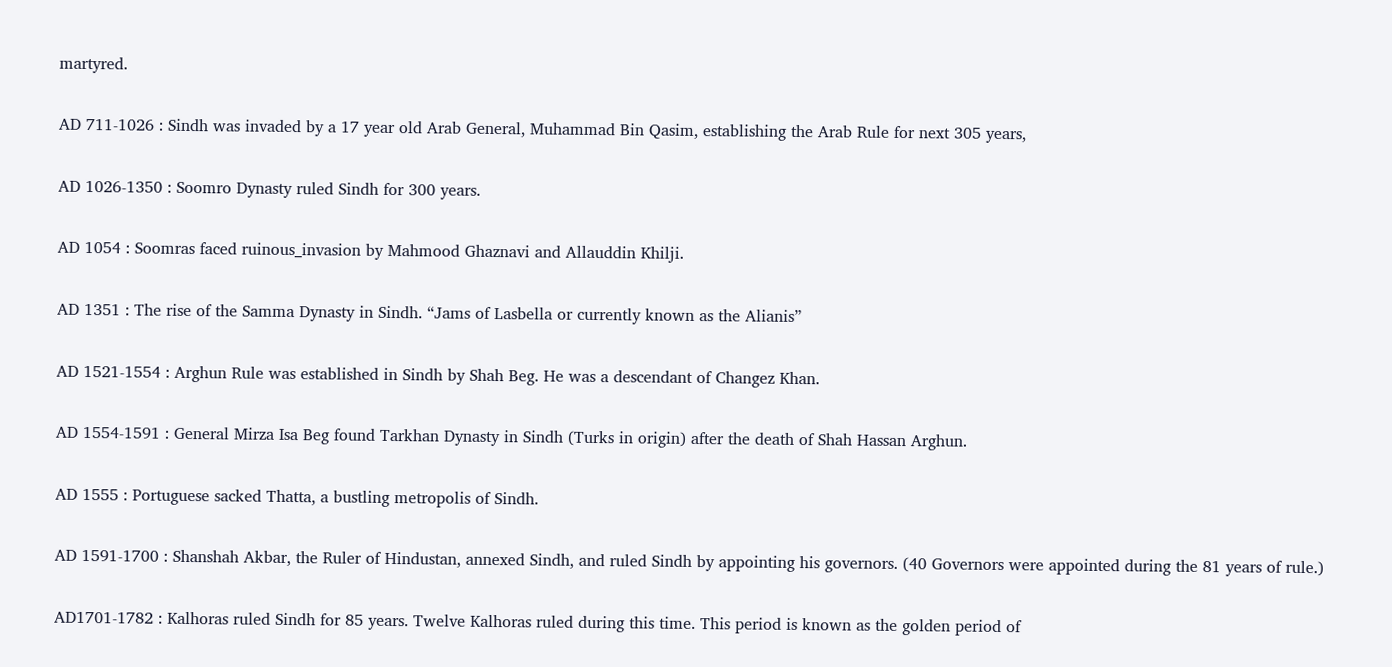martyred.

AD 711-1026 : Sindh was invaded by a 17 year old Arab General, Muhammad Bin Qasim, establishing the Arab Rule for next 305 years,

AD 1026-1350 : Soomro Dynasty ruled Sindh for 300 years.

AD 1054 : Soomras faced ruinous_invasion by Mahmood Ghaznavi and Allauddin Khilji.

AD 1351 : The rise of the Samma Dynasty in Sindh. “Jams of Lasbella or currently known as the Alianis”

AD 1521-1554 : Arghun Rule was established in Sindh by Shah Beg. He was a descendant of Changez Khan.

AD 1554-1591 : General Mirza Isa Beg found Tarkhan Dynasty in Sindh (Turks in origin) after the death of Shah Hassan Arghun.

AD 1555 : Portuguese sacked Thatta, a bustling metropolis of Sindh.

AD 1591-1700 : Shanshah Akbar, the Ruler of Hindustan, annexed Sindh, and ruled Sindh by appointing his governors. (40 Governors were appointed during the 81 years of rule.)

AD1701-1782 : Kalhoras ruled Sindh for 85 years. Twelve Kalhoras ruled during this time. This period is known as the golden period of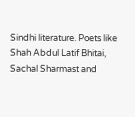Sindhi literature. Poets like Shah Abdul Latif Bhitai, Sachal Sharmast and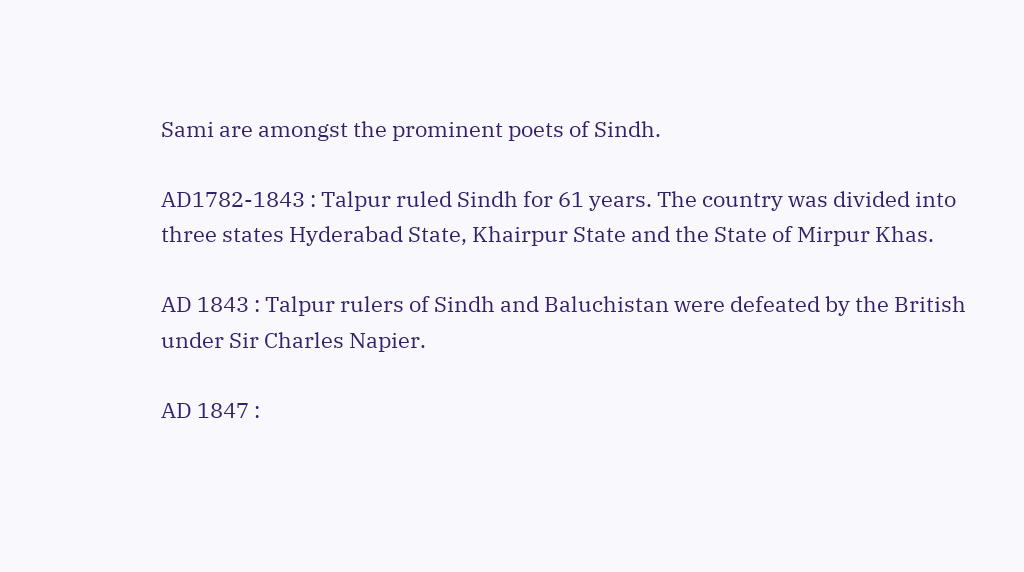Sami are amongst the prominent poets of Sindh.

AD1782-1843 : Talpur ruled Sindh for 61 years. The country was divided into three states Hyderabad State, Khairpur State and the State of Mirpur Khas.

AD 1843 : Talpur rulers of Sindh and Baluchistan were defeated by the British under Sir Charles Napier.

AD 1847 :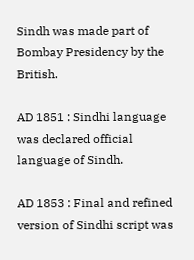Sindh was made part of Bombay Presidency by the British.

AD 1851 : Sindhi language was declared official language of Sindh.

AD 1853 : Final and refined version of Sindhi script was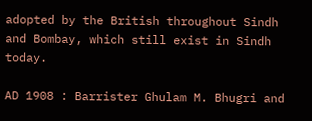adopted by the British throughout Sindh and Bombay, which still exist in Sindh today.

AD 1908 : Barrister Ghulam M. Bhugri and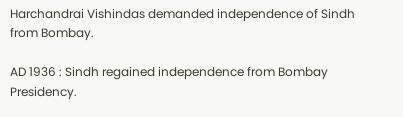Harchandrai Vishindas demanded independence of Sindh from Bombay.

AD 1936 : Sindh regained independence from Bombay Presidency.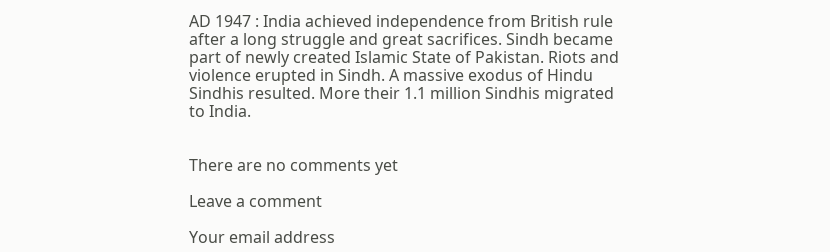AD 1947 : India achieved independence from British rule after a long struggle and great sacrifices. Sindh became part of newly created Islamic State of Pakistan. Riots and violence erupted in Sindh. A massive exodus of Hindu Sindhis resulted. More their 1.1 million Sindhis migrated to India.


There are no comments yet

Leave a comment

Your email address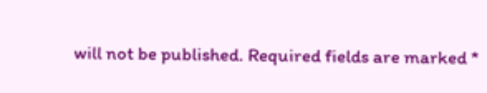will not be published. Required fields are marked *